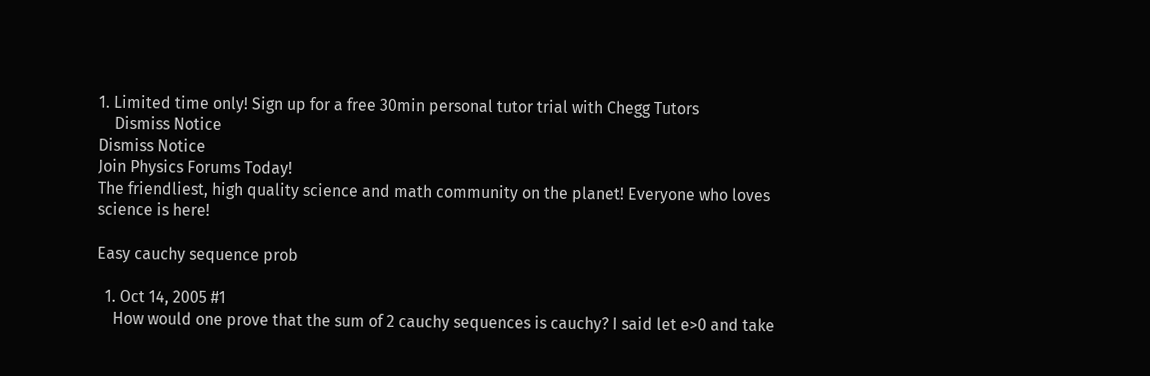1. Limited time only! Sign up for a free 30min personal tutor trial with Chegg Tutors
    Dismiss Notice
Dismiss Notice
Join Physics Forums Today!
The friendliest, high quality science and math community on the planet! Everyone who loves science is here!

Easy cauchy sequence prob

  1. Oct 14, 2005 #1
    How would one prove that the sum of 2 cauchy sequences is cauchy? I said let e>0 and take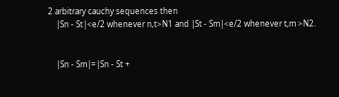2 arbitrary cauchy sequences then
    |Sn - St|<e/2 whenever n,t>N1 and |St - Sm|<e/2 whenever t,m >N2.


    |Sn - Sm|=|Sn - St +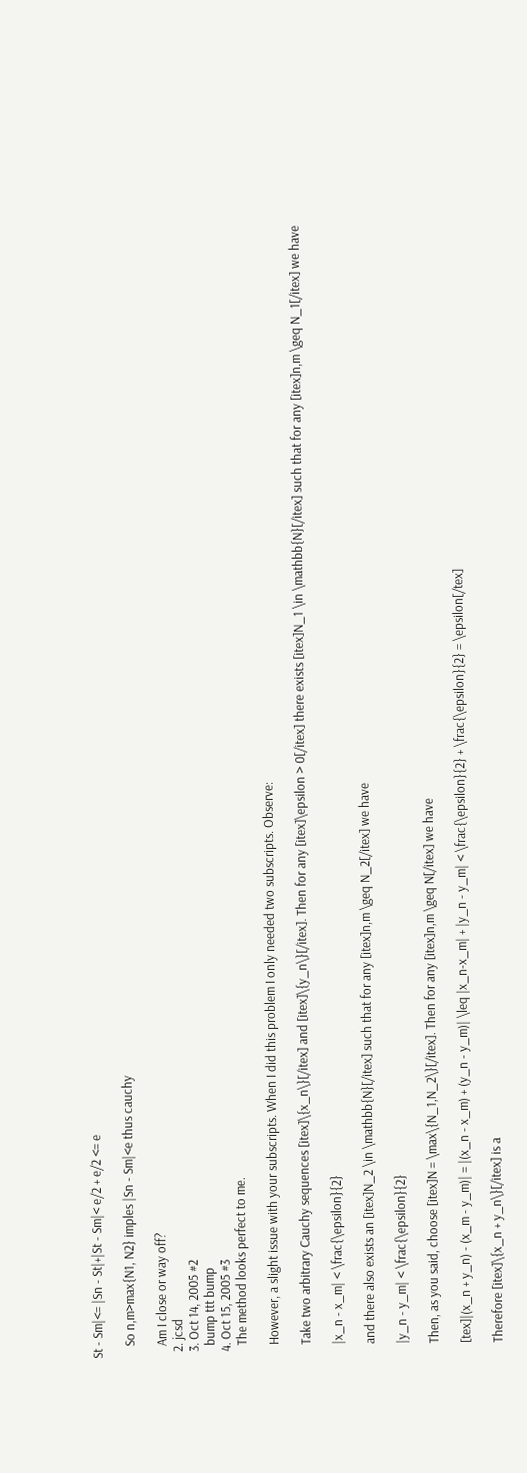St - Sm|<= |Sn - St|+|St - Sm|< e/2 + e/2 <= e

    So n,m>max{N1, N2} imples |Sn - Sm|<e thus cauchy

    Am I close or way off?
  2. jcsd
  3. Oct 14, 2005 #2
    bump ttt bump
  4. Oct 15, 2005 #3
    The method looks perfect to me.

    However, a slight issue with your subscripts. When I did this problem I only needed two subscripts. Observe:

    Take two arbitrary Cauchy sequences [itex]\{x_n\}[/itex] and [itex]\{y_n\}[/itex]. Then for any [itex]\epsilon > 0[/itex] there exists [itex]N_1 \in \mathbb{N}[/itex] such that for any [itex]n,m \geq N_1[/itex] we have

    |x_n - x_m| < \frac{\epsilon}{2}

    and there also exists an [itex]N_2 \in \mathbb{N}[/itex] such that for any [itex]n,m \geq N_2[/itex] we have

    |y_n - y_m| < \frac{\epsilon}{2}

    Then, as you said, choose [itex]N = \max\{N_1,N_2\}[/itex]. Then for any [itex]n,m \geq N[/itex] we have

    [tex]|(x_n + y_n) - (x_m - y_m)| = |(x_n - x_m) + (y_n - y_m)| \leq |x_n-x_m| + |y_n - y_m| < \frac{\epsilon}{2} + \frac{\epsilon}{2} = \epsilon[/tex]

    Therefore [itex]\{x_n + y_n\}[/itex] is a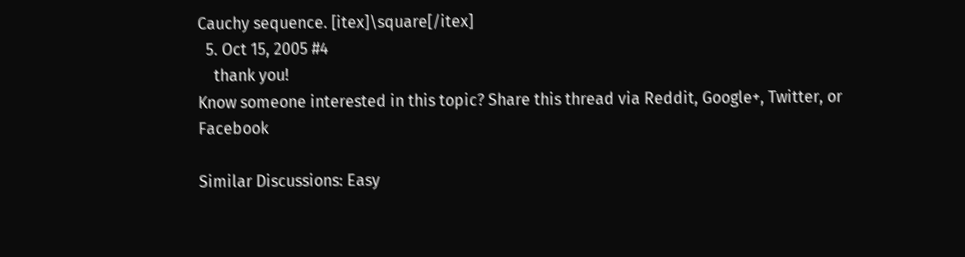Cauchy sequence. [itex]\square[/itex]
  5. Oct 15, 2005 #4
    thank you!
Know someone interested in this topic? Share this thread via Reddit, Google+, Twitter, or Facebook

Similar Discussions: Easy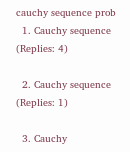cauchy sequence prob
  1. Cauchy sequence (Replies: 4)

  2. Cauchy sequence (Replies: 1)

  3. Cauchy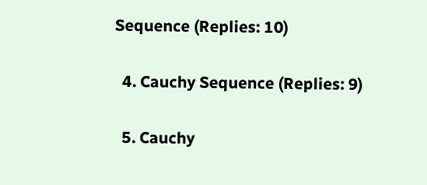Sequence (Replies: 10)

  4. Cauchy Sequence (Replies: 9)

  5. Cauchy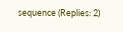sequence (Replies: 2)